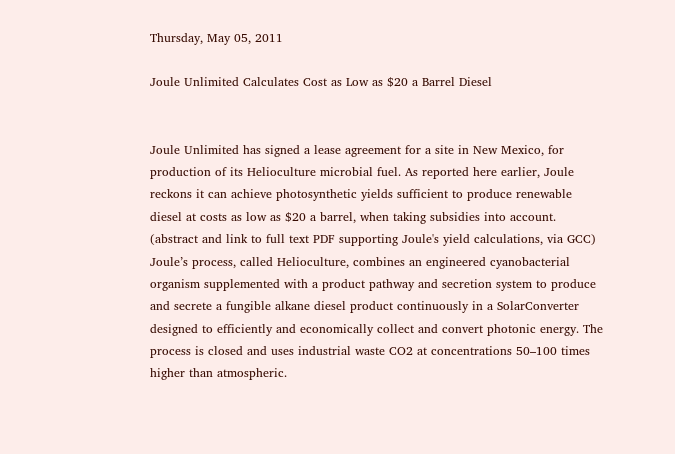Thursday, May 05, 2011

Joule Unlimited Calculates Cost as Low as $20 a Barrel Diesel


Joule Unlimited has signed a lease agreement for a site in New Mexico, for production of its Helioculture microbial fuel. As reported here earlier, Joule reckons it can achieve photosynthetic yields sufficient to produce renewable diesel at costs as low as $20 a barrel, when taking subsidies into account. (abstract and link to full text PDF supporting Joule's yield calculations, via GCC)
Joule’s process, called Helioculture, combines an engineered cyanobacterial organism supplemented with a product pathway and secretion system to produce and secrete a fungible alkane diesel product continuously in a SolarConverter designed to efficiently and economically collect and convert photonic energy. The process is closed and uses industrial waste CO2 at concentrations 50–100 times higher than atmospheric.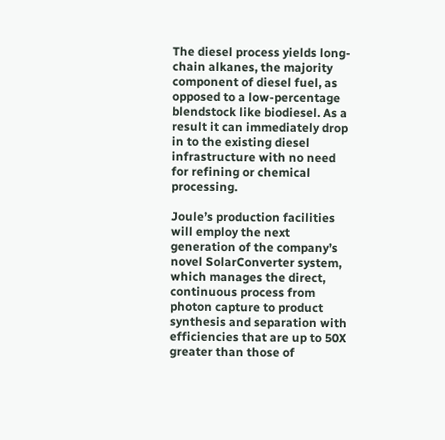The diesel process yields long-chain alkanes, the majority component of diesel fuel, as opposed to a low-percentage blendstock like biodiesel. As a result it can immediately drop in to the existing diesel infrastructure with no need for refining or chemical processing.

Joule’s production facilities will employ the next generation of the company’s novel SolarConverter system, which manages the direct, continuous process from photon capture to product synthesis and separation with efficiencies that are up to 50X greater than those of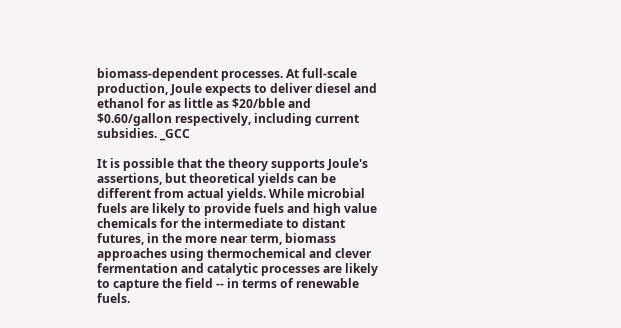biomass-dependent processes. At full-scale production, Joule expects to deliver diesel and ethanol for as little as $20/bble and $0.60/gallon respectively, including current subsidies. _GCC

It is possible that the theory supports Joule's assertions, but theoretical yields can be different from actual yields. While microbial fuels are likely to provide fuels and high value chemicals for the intermediate to distant futures, in the more near term, biomass approaches using thermochemical and clever fermentation and catalytic processes are likely to capture the field -- in terms of renewable fuels.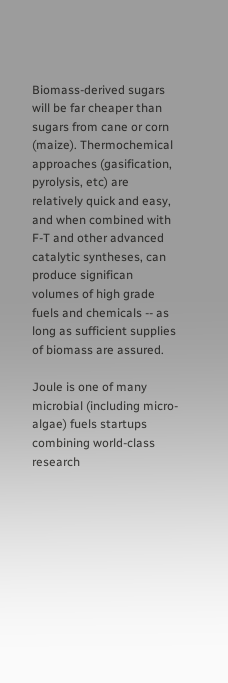Biomass-derived sugars will be far cheaper than sugars from cane or corn (maize). Thermochemical approaches (gasification, pyrolysis, etc) are relatively quick and easy, and when combined with F-T and other advanced catalytic syntheses, can produce significan volumes of high grade fuels and chemicals -- as long as sufficient supplies of biomass are assured.

Joule is one of many microbial (including micro-algae) fuels startups combining world-class research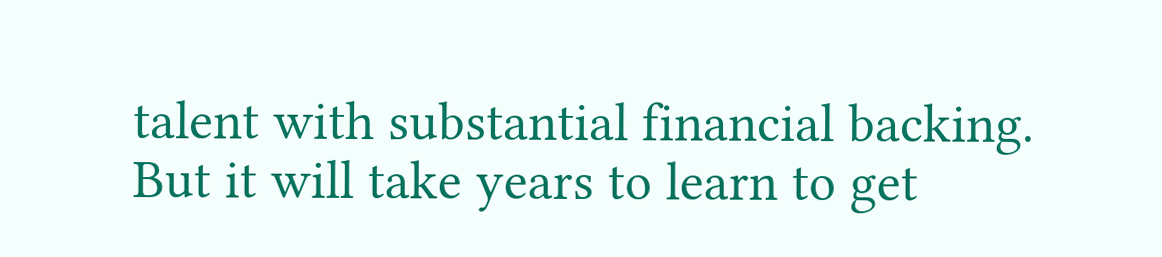talent with substantial financial backing. But it will take years to learn to get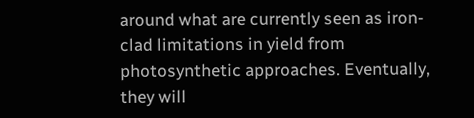around what are currently seen as iron-clad limitations in yield from photosynthetic approaches. Eventually, they will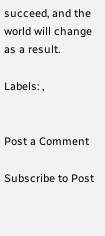succeed, and the world will change as a result.

Labels: ,


Post a Comment

Subscribe to Post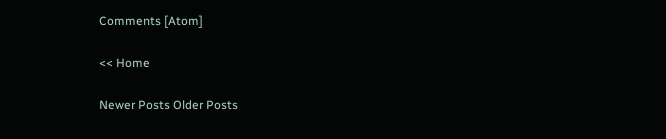Comments [Atom]

<< Home

Newer Posts Older Posts